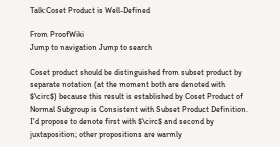Talk:Coset Product is Well-Defined

From ProofWiki
Jump to navigation Jump to search

Coset product should be distinguished from subset product by separate notation (at the moment both are denoted with $\circ$) because this result is established by Coset Product of Normal Subgroup is Consistent with Subset Product Definition. I'd propose to denote first with $\circ$ and second by juxtaposition; other propositions are warmly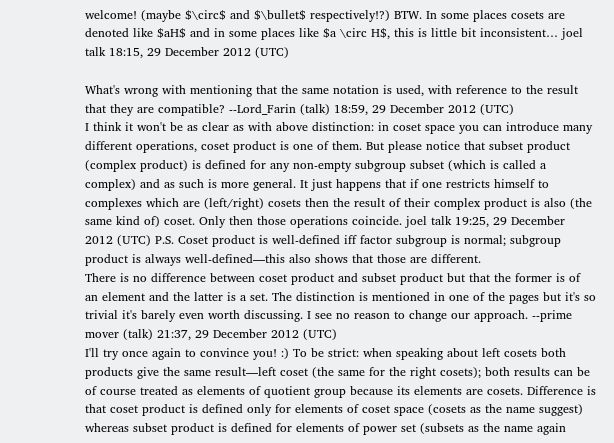welcome! (maybe $\circ$ and $\bullet$ respectively!?) BTW. In some places cosets are denoted like $aH$ and in some places like $a \circ H$, this is little bit inconsistent… joel talk 18:15, 29 December 2012 (UTC)

What's wrong with mentioning that the same notation is used, with reference to the result that they are compatible? --Lord_Farin (talk) 18:59, 29 December 2012 (UTC)
I think it won't be as clear as with above distinction: in coset space you can introduce many different operations, coset product is one of them. But please notice that subset product (complex product) is defined for any non-empty subgroup subset (which is called a complex) and as such is more general. It just happens that if one restricts himself to complexes which are (left/right) cosets then the result of their complex product is also (the same kind of) coset. Only then those operations coincide. joel talk 19:25, 29 December 2012 (UTC) P.S. Coset product is well-defined iff factor subgroup is normal; subgroup product is always well-defined—this also shows that those are different.
There is no difference between coset product and subset product but that the former is of an element and the latter is a set. The distinction is mentioned in one of the pages but it's so trivial it's barely even worth discussing. I see no reason to change our approach. --prime mover (talk) 21:37, 29 December 2012 (UTC)
I'll try once again to convince you! :) To be strict: when speaking about left cosets both products give the same result—left coset (the same for the right cosets); both results can be of course treated as elements of quotient group because its elements are cosets. Difference is that coset product is defined only for elements of coset space (cosets as the name suggest) whereas subset product is defined for elements of power set (subsets as the name again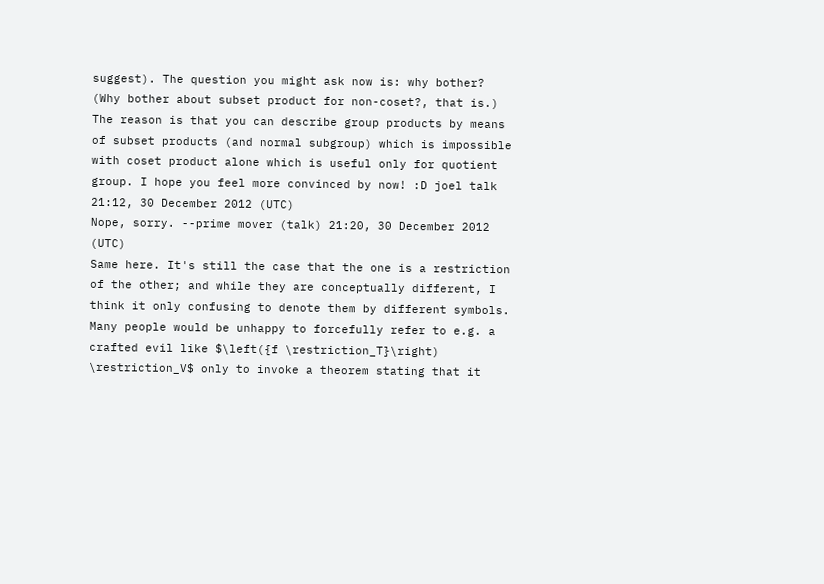suggest). The question you might ask now is: why bother? (Why bother about subset product for non-coset?, that is.) The reason is that you can describe group products by means of subset products (and normal subgroup) which is impossible with coset product alone which is useful only for quotient group. I hope you feel more convinced by now! :D joel talk 21:12, 30 December 2012 (UTC)
Nope, sorry. --prime mover (talk) 21:20, 30 December 2012 (UTC)
Same here. It's still the case that the one is a restriction of the other; and while they are conceptually different, I think it only confusing to denote them by different symbols. Many people would be unhappy to forcefully refer to e.g. a crafted evil like $\left({f \restriction_T}\right) \restriction_V$ only to invoke a theorem stating that it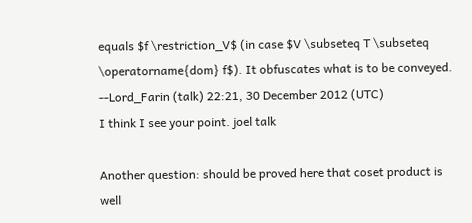equals $f \restriction_V$ (in case $V \subseteq T \subseteq \operatorname{dom} f$). It obfuscates what is to be conveyed. --Lord_Farin (talk) 22:21, 30 December 2012 (UTC)
I think I see your point. joel talk

Another question: should be proved here that coset product is well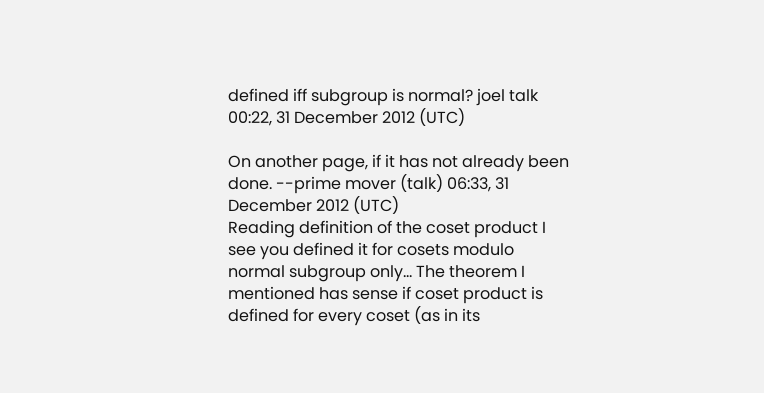defined iff subgroup is normal? joel talk 00:22, 31 December 2012 (UTC)

On another page, if it has not already been done. --prime mover (talk) 06:33, 31 December 2012 (UTC)
Reading definition of the coset product I see you defined it for cosets modulo normal subgroup only… The theorem I mentioned has sense if coset product is defined for every coset (as in its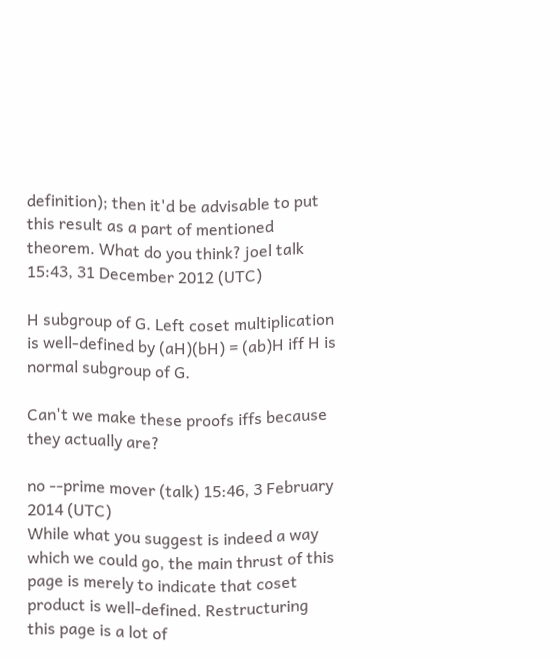definition); then it'd be advisable to put this result as a part of mentioned theorem. What do you think? joel talk 15:43, 31 December 2012 (UTC)

H subgroup of G. Left coset multiplication is well-defined by (aH)(bH) = (ab)H iff H is normal subgroup of G.

Can't we make these proofs iffs because they actually are?

no --prime mover (talk) 15:46, 3 February 2014 (UTC)
While what you suggest is indeed a way which we could go, the main thrust of this page is merely to indicate that coset product is well-defined. Restructuring this page is a lot of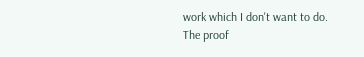work which I don't want to do.
The proof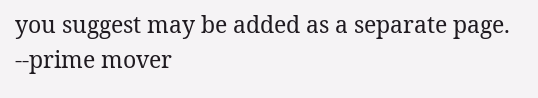you suggest may be added as a separate page. --prime mover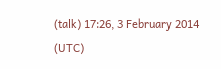(talk) 17:26, 3 February 2014 (UTC)